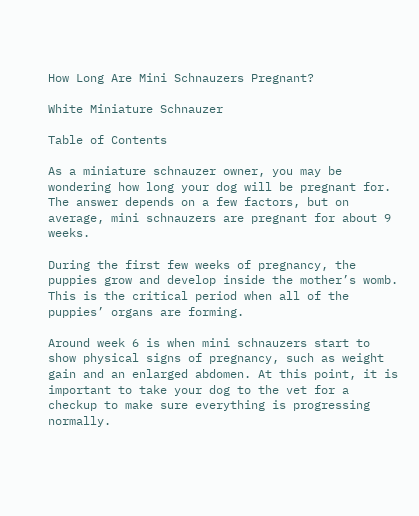How Long Are Mini Schnauzers Pregnant?

White Miniature Schnauzer

Table of Contents

As a miniature schnauzer owner, you may be wondering how long your dog will be pregnant for. The answer depends on a few factors, but on average, mini schnauzers are pregnant for about 9 weeks.

During the first few weeks of pregnancy, the puppies grow and develop inside the mother’s womb. This is the critical period when all of the puppies’ organs are forming.

Around week 6 is when mini schnauzers start to show physical signs of pregnancy, such as weight gain and an enlarged abdomen. At this point, it is important to take your dog to the vet for a checkup to make sure everything is progressing normally.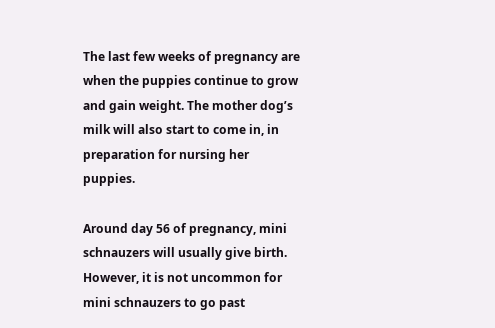The last few weeks of pregnancy are when the puppies continue to grow and gain weight. The mother dog’s milk will also start to come in, in preparation for nursing her puppies.

Around day 56 of pregnancy, mini schnauzers will usually give birth. However, it is not uncommon for mini schnauzers to go past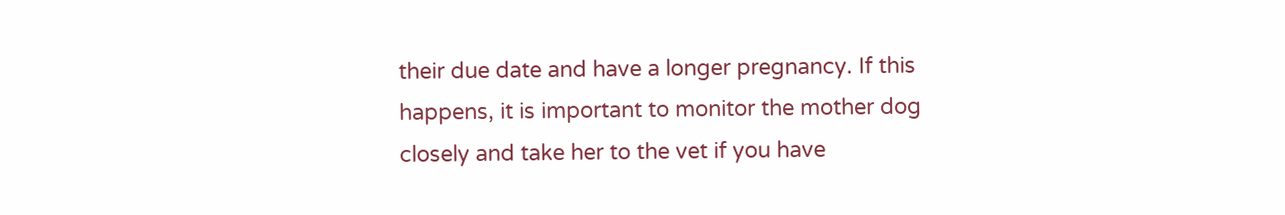their due date and have a longer pregnancy. If this happens, it is important to monitor the mother dog closely and take her to the vet if you have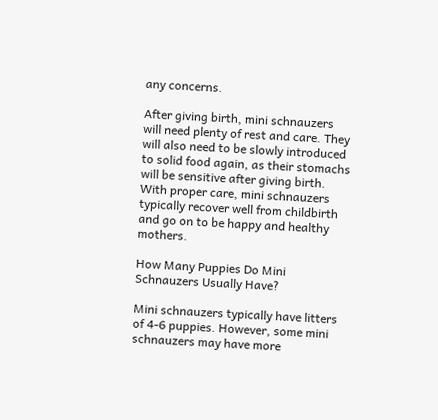any concerns.

After giving birth, mini schnauzers will need plenty of rest and care. They will also need to be slowly introduced to solid food again, as their stomachs will be sensitive after giving birth. With proper care, mini schnauzers typically recover well from childbirth and go on to be happy and healthy mothers.

How Many Puppies Do Mini Schnauzers Usually Have?

Mini schnauzers typically have litters of 4-6 puppies. However, some mini schnauzers may have more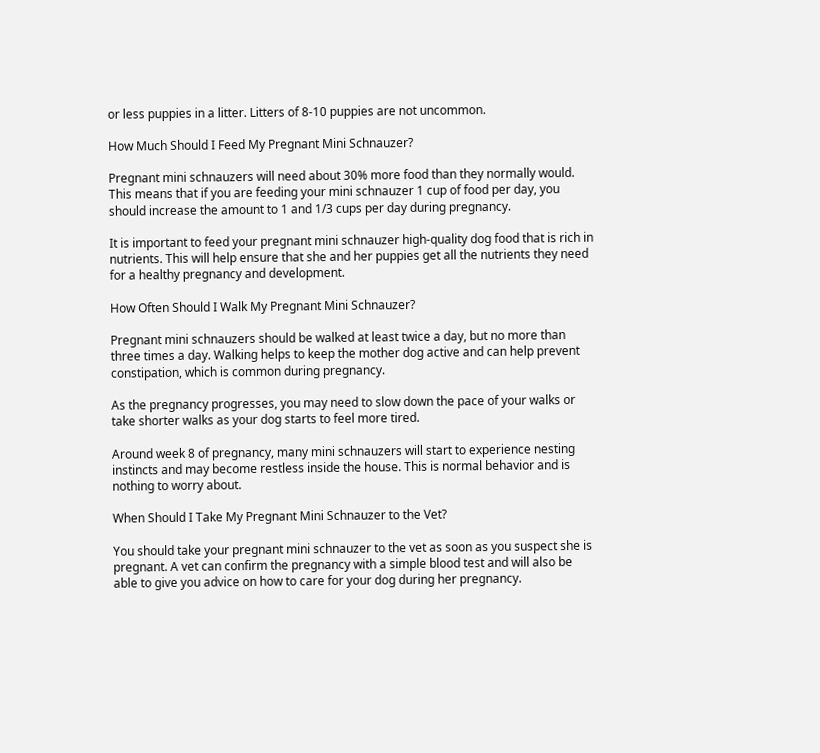or less puppies in a litter. Litters of 8-10 puppies are not uncommon.

How Much Should I Feed My Pregnant Mini Schnauzer?

Pregnant mini schnauzers will need about 30% more food than they normally would. This means that if you are feeding your mini schnauzer 1 cup of food per day, you should increase the amount to 1 and 1/3 cups per day during pregnancy.

It is important to feed your pregnant mini schnauzer high-quality dog food that is rich in nutrients. This will help ensure that she and her puppies get all the nutrients they need for a healthy pregnancy and development.

How Often Should I Walk My Pregnant Mini Schnauzer?

Pregnant mini schnauzers should be walked at least twice a day, but no more than three times a day. Walking helps to keep the mother dog active and can help prevent constipation, which is common during pregnancy.

As the pregnancy progresses, you may need to slow down the pace of your walks or take shorter walks as your dog starts to feel more tired.

Around week 8 of pregnancy, many mini schnauzers will start to experience nesting instincts and may become restless inside the house. This is normal behavior and is nothing to worry about.

When Should I Take My Pregnant Mini Schnauzer to the Vet?

You should take your pregnant mini schnauzer to the vet as soon as you suspect she is pregnant. A vet can confirm the pregnancy with a simple blood test and will also be able to give you advice on how to care for your dog during her pregnancy.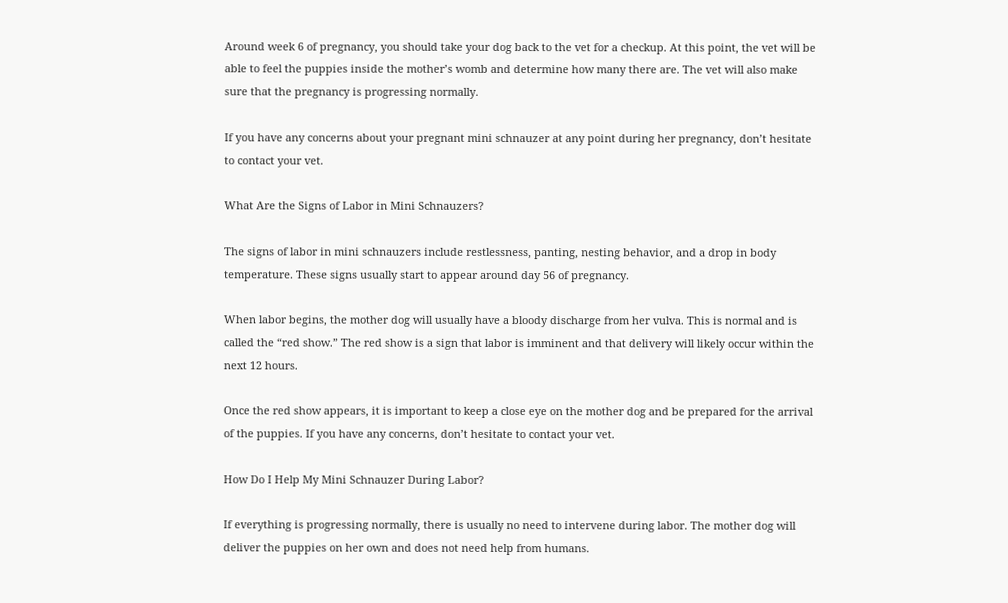Around week 6 of pregnancy, you should take your dog back to the vet for a checkup. At this point, the vet will be able to feel the puppies inside the mother’s womb and determine how many there are. The vet will also make sure that the pregnancy is progressing normally.

If you have any concerns about your pregnant mini schnauzer at any point during her pregnancy, don’t hesitate to contact your vet.

What Are the Signs of Labor in Mini Schnauzers?

The signs of labor in mini schnauzers include restlessness, panting, nesting behavior, and a drop in body temperature. These signs usually start to appear around day 56 of pregnancy.

When labor begins, the mother dog will usually have a bloody discharge from her vulva. This is normal and is called the “red show.” The red show is a sign that labor is imminent and that delivery will likely occur within the next 12 hours.

Once the red show appears, it is important to keep a close eye on the mother dog and be prepared for the arrival of the puppies. If you have any concerns, don’t hesitate to contact your vet.

How Do I Help My Mini Schnauzer During Labor?

If everything is progressing normally, there is usually no need to intervene during labor. The mother dog will deliver the puppies on her own and does not need help from humans.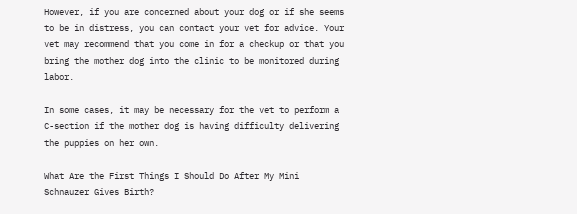However, if you are concerned about your dog or if she seems to be in distress, you can contact your vet for advice. Your vet may recommend that you come in for a checkup or that you bring the mother dog into the clinic to be monitored during labor.

In some cases, it may be necessary for the vet to perform a C-section if the mother dog is having difficulty delivering the puppies on her own.

What Are the First Things I Should Do After My Mini Schnauzer Gives Birth?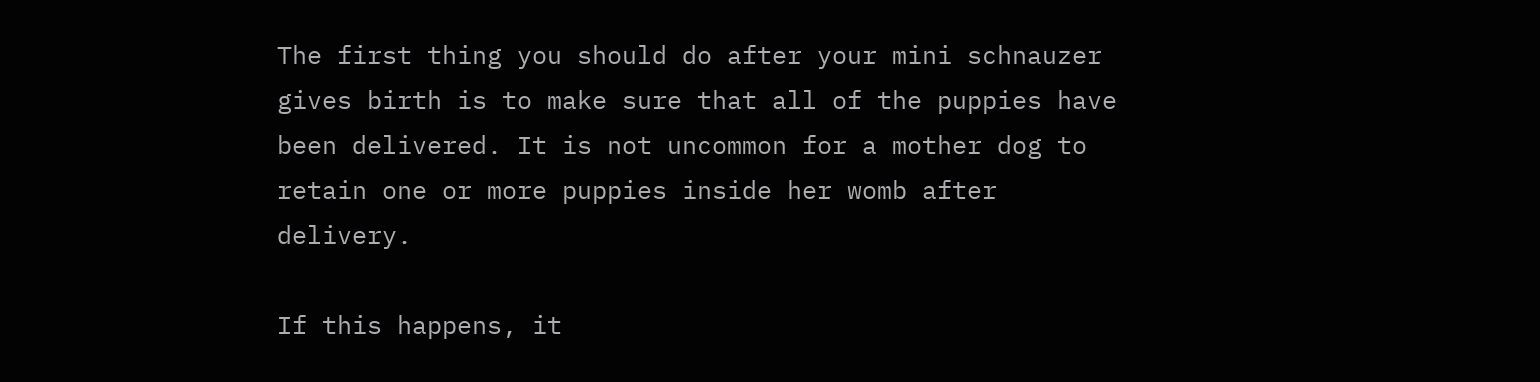The first thing you should do after your mini schnauzer gives birth is to make sure that all of the puppies have been delivered. It is not uncommon for a mother dog to retain one or more puppies inside her womb after delivery.

If this happens, it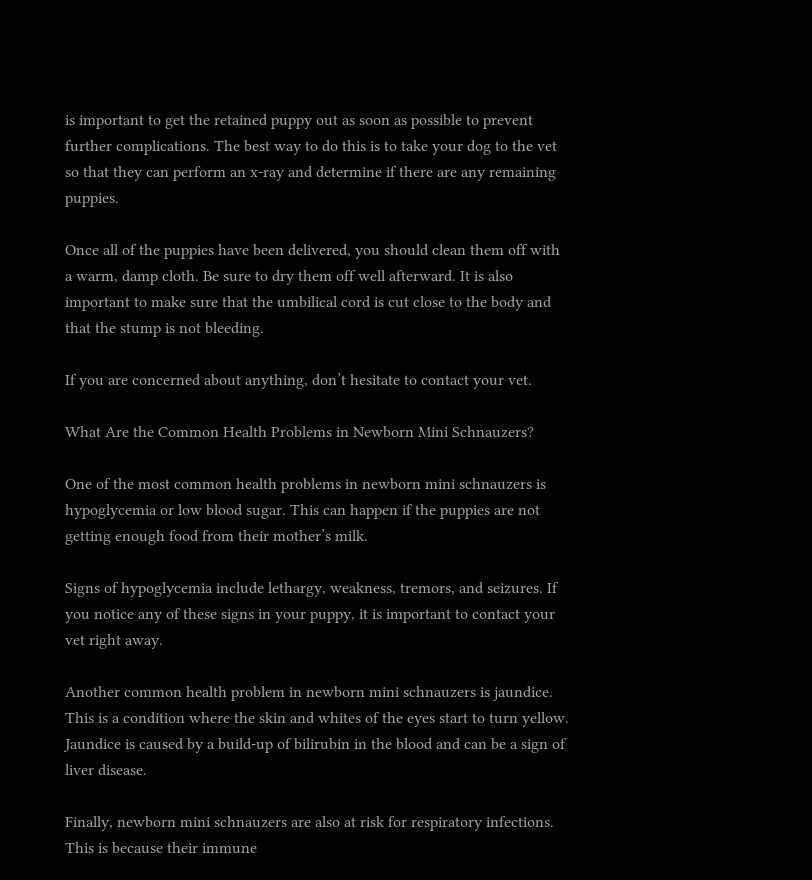is important to get the retained puppy out as soon as possible to prevent further complications. The best way to do this is to take your dog to the vet so that they can perform an x-ray and determine if there are any remaining puppies.

Once all of the puppies have been delivered, you should clean them off with a warm, damp cloth. Be sure to dry them off well afterward. It is also important to make sure that the umbilical cord is cut close to the body and that the stump is not bleeding.

If you are concerned about anything, don’t hesitate to contact your vet.

What Are the Common Health Problems in Newborn Mini Schnauzers?

One of the most common health problems in newborn mini schnauzers is hypoglycemia or low blood sugar. This can happen if the puppies are not getting enough food from their mother’s milk.

Signs of hypoglycemia include lethargy, weakness, tremors, and seizures. If you notice any of these signs in your puppy, it is important to contact your vet right away.

Another common health problem in newborn mini schnauzers is jaundice. This is a condition where the skin and whites of the eyes start to turn yellow. Jaundice is caused by a build-up of bilirubin in the blood and can be a sign of liver disease.

Finally, newborn mini schnauzers are also at risk for respiratory infections. This is because their immune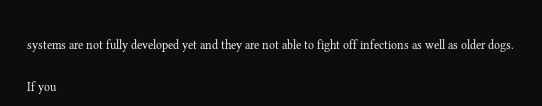systems are not fully developed yet and they are not able to fight off infections as well as older dogs.

If you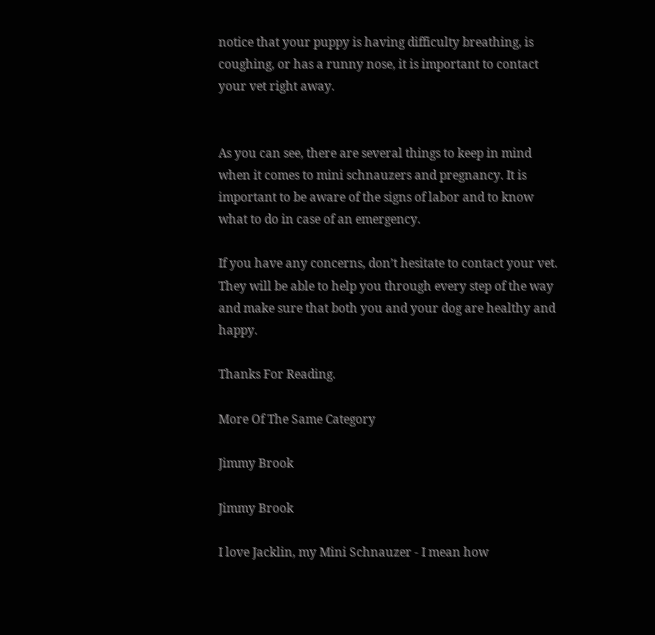notice that your puppy is having difficulty breathing, is coughing, or has a runny nose, it is important to contact your vet right away.


As you can see, there are several things to keep in mind when it comes to mini schnauzers and pregnancy. It is important to be aware of the signs of labor and to know what to do in case of an emergency.

If you have any concerns, don’t hesitate to contact your vet. They will be able to help you through every step of the way and make sure that both you and your dog are healthy and happy.

Thanks For Reading.

More Of The Same Category

Jimmy Brook

Jimmy Brook

I love Jacklin, my Mini Schnauzer - I mean how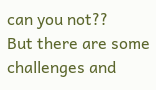can you not??
But there are some challenges and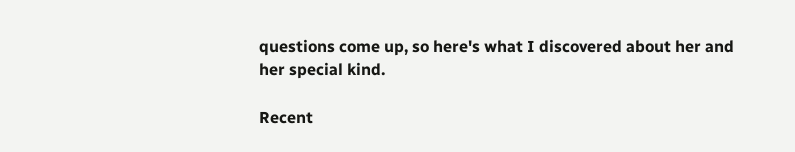questions come up, so here's what I discovered about her and her special kind.

Recent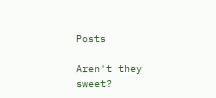Posts

Aren't they sweet?